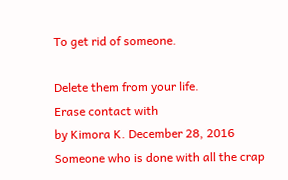To get rid of someone.

Delete them from your life.
Erase contact with
by Kimora K. December 28, 2016
Someone who is done with all the crap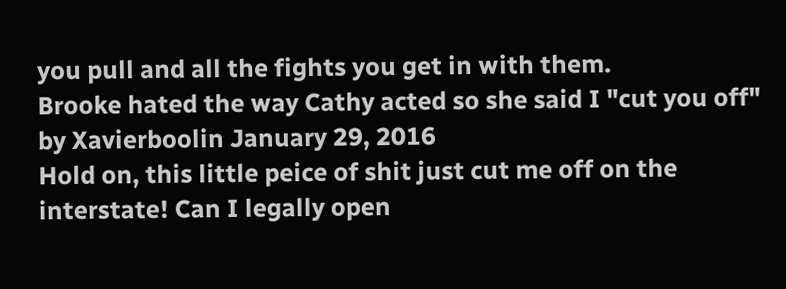you pull and all the fights you get in with them.
Brooke hated the way Cathy acted so she said I "cut you off"
by Xavierboolin January 29, 2016
Hold on, this little peice of shit just cut me off on the interstate! Can I legally open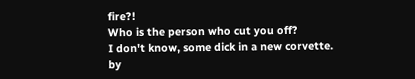fire?!
Who is the person who cut you off?
I don't know, some dick in a new corvette.
by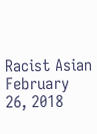Racist Asian February 26, 2018